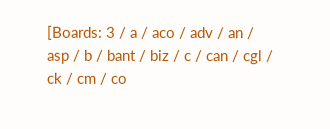[Boards: 3 / a / aco / adv / an / asp / b / bant / biz / c / can / cgl / ck / cm / co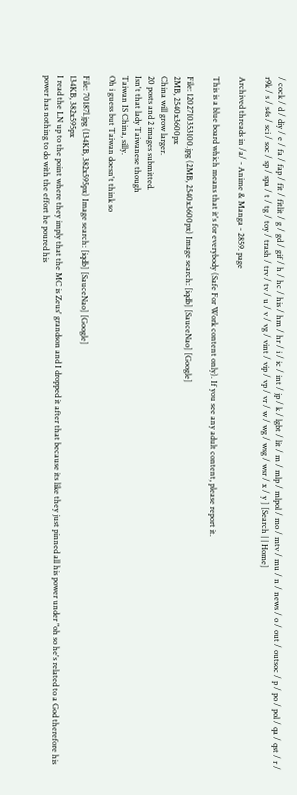/ cock / d / diy / e / fa / fap / fit / fitlit / g / gd / gif / h / hc / his / hm / hr / i / ic / int / jp / k / lgbt / lit / m / mlp / mlpol / mo / mtv / mu / n / news / o / out / outsoc / p / po / pol / qa / qst / r / r9k / s / s4s / sci / soc / sp / spa / t / tg / toy / trash / trv / tv / u / v / vg / vint / vip / vp / vr / w / wg / wsg / wsr / x / y ] [Search | | Home]

Archived threads in /a/ - Anime & Manga - 2859. page

This is a blue board which means that it's for everybody (Safe For Work content only). If you see any adult content, please report it.

File: 1202710353100.jpg (2MB, 2540x3600px) Image search: [iqdb] [SauceNao] [Google]
2MB, 2540x3600px
China will grow larger.
20 posts and 2 images submitted.
Isn't that lady Taiwanese though
Taiwan IS China, silly.
Oh i guess but Taiwan doesn't think so

File: 70187l.jpg (134KB, 382x595px) Image search: [iqdb] [SauceNao] [Google]
134KB, 382x595px
I read the LN up to the point where they imply that the MC is Zeus' grandson and I dropped it after that because its like they just pinned all his power under "oh so he's related to a God therefore his power has nothing to do with the effort he poured his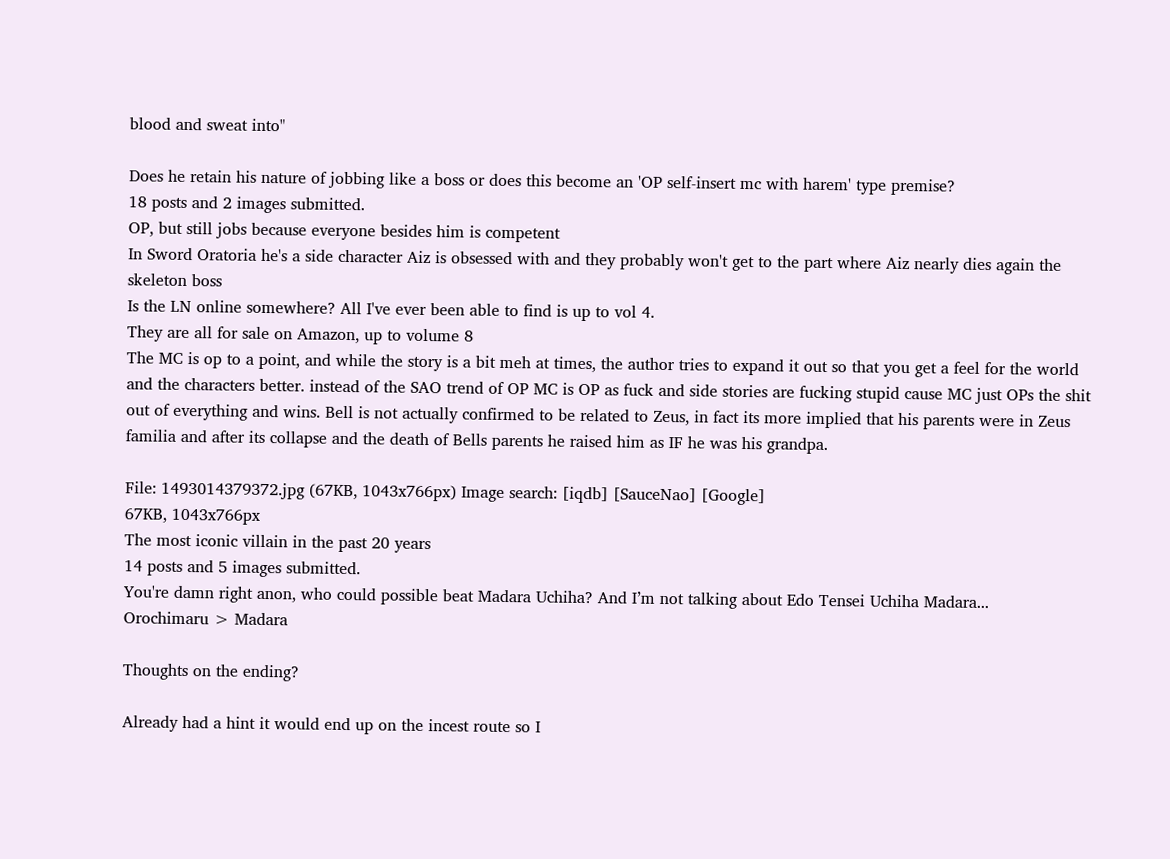blood and sweat into"

Does he retain his nature of jobbing like a boss or does this become an 'OP self-insert mc with harem' type premise?
18 posts and 2 images submitted.
OP, but still jobs because everyone besides him is competent
In Sword Oratoria he's a side character Aiz is obsessed with and they probably won't get to the part where Aiz nearly dies again the skeleton boss
Is the LN online somewhere? All I've ever been able to find is up to vol 4.
They are all for sale on Amazon, up to volume 8
The MC is op to a point, and while the story is a bit meh at times, the author tries to expand it out so that you get a feel for the world and the characters better. instead of the SAO trend of OP MC is OP as fuck and side stories are fucking stupid cause MC just OPs the shit out of everything and wins. Bell is not actually confirmed to be related to Zeus, in fact its more implied that his parents were in Zeus familia and after its collapse and the death of Bells parents he raised him as IF he was his grandpa.

File: 1493014379372.jpg (67KB, 1043x766px) Image search: [iqdb] [SauceNao] [Google]
67KB, 1043x766px
The most iconic villain in the past 20 years
14 posts and 5 images submitted.
You're damn right anon, who could possible beat Madara Uchiha? And I’m not talking about Edo Tensei Uchiha Madara...
Orochimaru > Madara

Thoughts on the ending?

Already had a hint it would end up on the incest route so I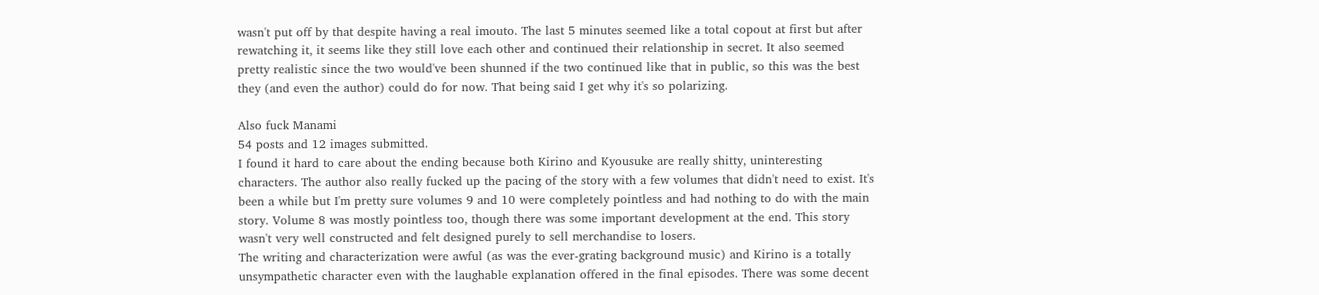wasn't put off by that despite having a real imouto. The last 5 minutes seemed like a total copout at first but after rewatching it, it seems like they still love each other and continued their relationship in secret. It also seemed pretty realistic since the two would've been shunned if the two continued like that in public, so this was the best they (and even the author) could do for now. That being said I get why it's so polarizing.

Also fuck Manami
54 posts and 12 images submitted.
I found it hard to care about the ending because both Kirino and Kyousuke are really shitty, uninteresting characters. The author also really fucked up the pacing of the story with a few volumes that didn't need to exist. It's been a while but I'm pretty sure volumes 9 and 10 were completely pointless and had nothing to do with the main story. Volume 8 was mostly pointless too, though there was some important development at the end. This story wasn't very well constructed and felt designed purely to sell merchandise to losers.
The writing and characterization were awful (as was the ever-grating background music) and Kirino is a totally unsympathetic character even with the laughable explanation offered in the final episodes. There was some decent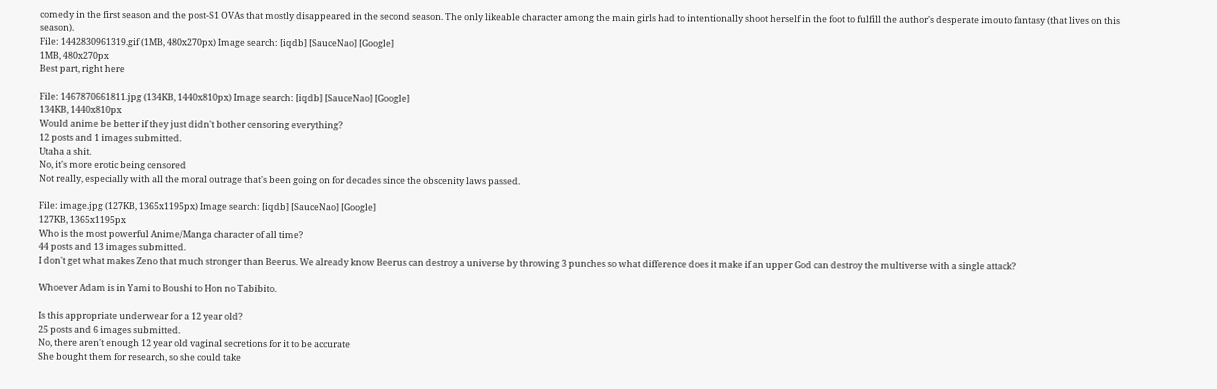comedy in the first season and the post-S1 OVAs that mostly disappeared in the second season. The only likeable character among the main girls had to intentionally shoot herself in the foot to fulfill the author's desperate imouto fantasy (that lives on this season).
File: 1442830961319.gif (1MB, 480x270px) Image search: [iqdb] [SauceNao] [Google]
1MB, 480x270px
Best part, right here

File: 1467870661811.jpg (134KB, 1440x810px) Image search: [iqdb] [SauceNao] [Google]
134KB, 1440x810px
Would anime be better if they just didn't bother censoring everything?
12 posts and 1 images submitted.
Utaha a shit.
No, it's more erotic being censored
Not really, especially with all the moral outrage that's been going on for decades since the obscenity laws passed.

File: image.jpg (127KB, 1365x1195px) Image search: [iqdb] [SauceNao] [Google]
127KB, 1365x1195px
Who is the most powerful Anime/Manga character of all time?
44 posts and 13 images submitted.
I don't get what makes Zeno that much stronger than Beerus. We already know Beerus can destroy a universe by throwing 3 punches so what difference does it make if an upper God can destroy the multiverse with a single attack?

Whoever Adam is in Yami to Boushi to Hon no Tabibito.

Is this appropriate underwear for a 12 year old?
25 posts and 6 images submitted.
No, there aren't enough 12 year old vaginal secretions for it to be accurate
She bought them for research, so she could take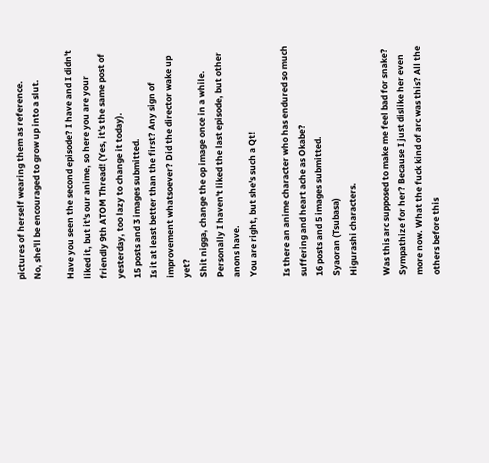pictures of herself wearing them as reference.
No, she'll be encouraged to grow up into a slut.

Have you seen the second episode? I have and I didn't liked it, but it's our anime, so here you are your friendly 9th ATOM Thread! (Yes, it's the same post of yesterday, too lazy to change it today).
15 posts and 3 images submitted.
Is it at least better than the first? Any sign of improvement whatsoever? Did the director wake up yet?
Shit nigga, change the op image once in a while.
Personally I haven't liked the last episode, but other anons have.
You are right, but she's such a Qt!

Is there an anime character who has endured so much suffering and heart ache as Okabe?
16 posts and 5 images submitted.
Syaoran (Tsubasa)
Higurashi characters.

Was this arc supposed to make me feel bad for snake? Sympathize for her? Because I just dislike her even more now. What the fuck kind of arc was this? All the others before this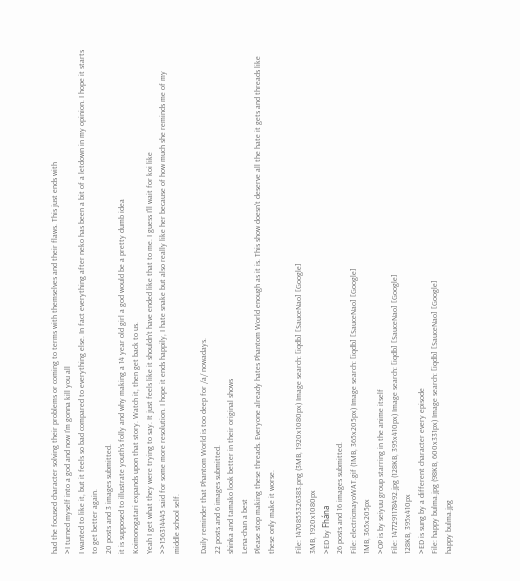had the focused character solving their problems or coming to terms with themselves and their flaws. This just ends with
>I turned myself into a god and now I'm gonna kill you all
I wanted to like it, but it feels so bad compared to everything else. In fact everything after neko has been a bit of a letdown in my opinion. I hope it starts to get better again.
20 posts and 3 images submitted.
it is supposed to illustrate youth's folly and why making a 14 year old girl a god would be a pretty dumb idea
Koimonogatari expands upon that story. Watch it, then get back to us.
Yeah I get what they were trying to say. It just feels like it shouldn't have ended like that to me. I guess I'll wait for koi like
>>156314445 said for some more resolution. I hope it ends happily, I hate snake but also really like her because of how much she reminds me of my middle school self.

Daily reminder that Phantom World is too deep for /a/ nowadays.
22 posts and 6 images submitted.
shinka and tamako look better in their original shows
Lena-chan a best
Please stop making these threads. Everyone already hates Phantom World enough as it is. This show doesn't deserve all the hate it gets and threads like these only make it worse.

File: 1470855326383.png (3MB, 1920x1080px) Image search: [iqdb] [SauceNao] [Google]
3MB, 1920x1080px
>ED by Fhána
26 posts and 16 images submitted.
File: electricmayoWAT.gif (1MB, 365x205px) Image search: [iqdb] [SauceNao] [Google]
1MB, 365x205px
>OP is by seiyuu group starring in the anime itself
File: 1477291178492.jpg (128KB, 395x410px) Image search: [iqdb] [SauceNao] [Google]
128KB, 395x410px
>ED is sung by a different character every episode
File: happy bulma.jpg (98KB, 600x331px) Image search: [iqdb] [SauceNao] [Google]
happy bulma.jpg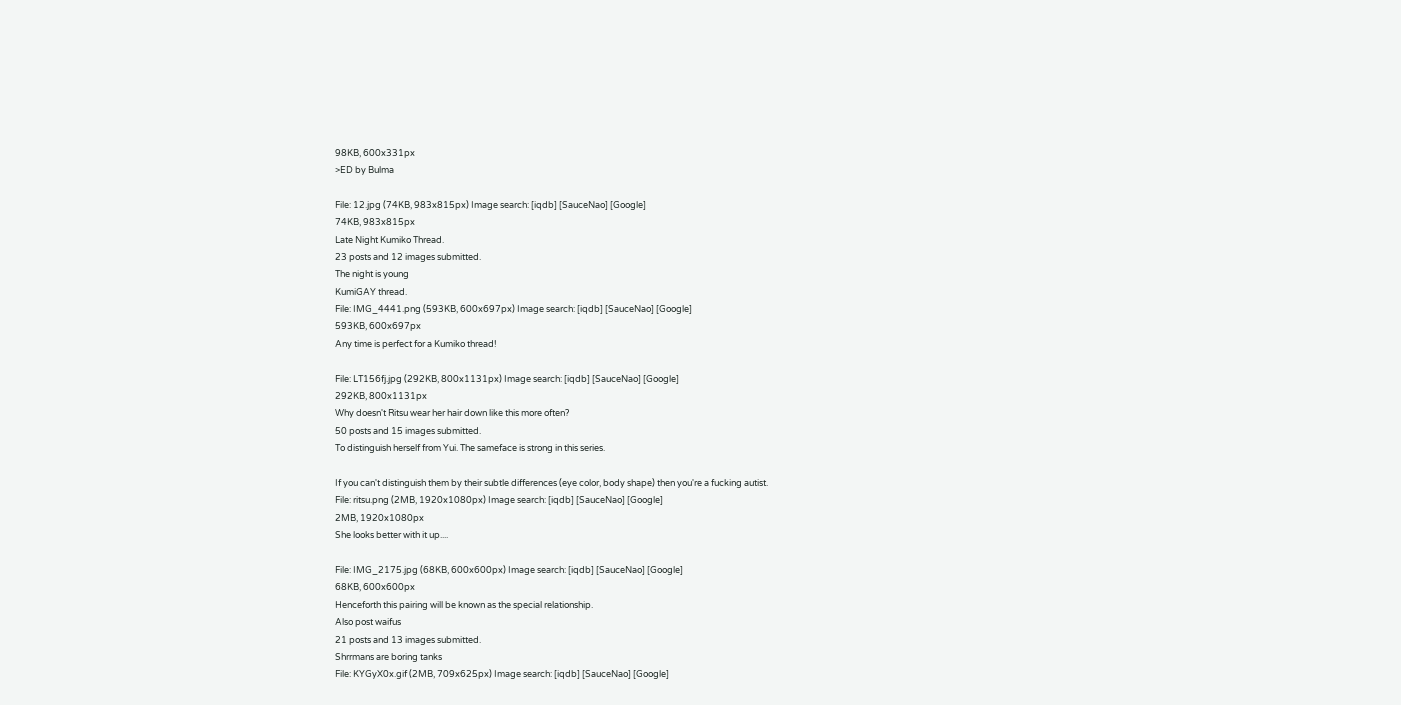98KB, 600x331px
>ED by Bulma

File: 12.jpg (74KB, 983x815px) Image search: [iqdb] [SauceNao] [Google]
74KB, 983x815px
Late Night Kumiko Thread.
23 posts and 12 images submitted.
The night is young
KumiGAY thread.
File: IMG_4441.png (593KB, 600x697px) Image search: [iqdb] [SauceNao] [Google]
593KB, 600x697px
Any time is perfect for a Kumiko thread!

File: LT156fj.jpg (292KB, 800x1131px) Image search: [iqdb] [SauceNao] [Google]
292KB, 800x1131px
Why doesn't Ritsu wear her hair down like this more often?
50 posts and 15 images submitted.
To distinguish herself from Yui. The sameface is strong in this series.

If you can't distinguish them by their subtle differences (eye color, body shape) then you're a fucking autist.
File: ritsu.png (2MB, 1920x1080px) Image search: [iqdb] [SauceNao] [Google]
2MB, 1920x1080px
She looks better with it up....

File: IMG_2175.jpg (68KB, 600x600px) Image search: [iqdb] [SauceNao] [Google]
68KB, 600x600px
Henceforth this pairing will be known as the special relationship.
Also post waifus
21 posts and 13 images submitted.
Shrrmans are boring tanks
File: KYGyX0x.gif (2MB, 709x625px) Image search: [iqdb] [SauceNao] [Google]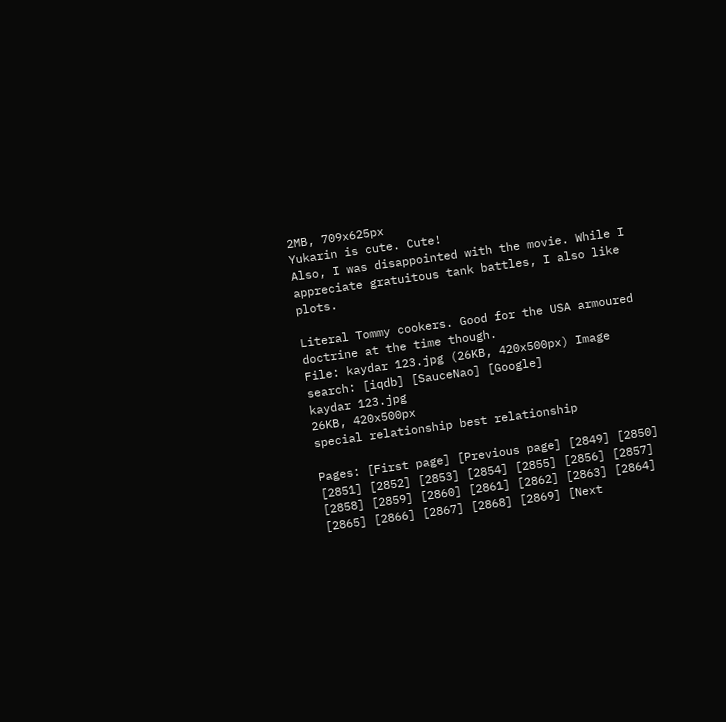2MB, 709x625px
Yukarin is cute. Cute!
Also, I was disappointed with the movie. While I appreciate gratuitous tank battles, I also like plots.

Literal Tommy cookers. Good for the USA armoured doctrine at the time though.
File: kaydar 123.jpg (26KB, 420x500px) Image search: [iqdb] [SauceNao] [Google]
kaydar 123.jpg
26KB, 420x500px
special relationship best relationship

Pages: [First page] [Previous page] [2849] [2850] [2851] [2852] [2853] [2854] [2855] [2856] [2857] [2858] [2859] [2860] [2861] [2862] [2863] [2864] [2865] [2866] [2867] [2868] [2869] [Next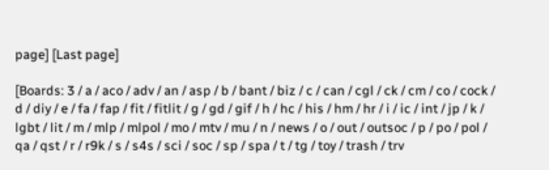page] [Last page]

[Boards: 3 / a / aco / adv / an / asp / b / bant / biz / c / can / cgl / ck / cm / co / cock / d / diy / e / fa / fap / fit / fitlit / g / gd / gif / h / hc / his / hm / hr / i / ic / int / jp / k / lgbt / lit / m / mlp / mlpol / mo / mtv / mu / n / news / o / out / outsoc / p / po / pol / qa / qst / r / r9k / s / s4s / sci / soc / sp / spa / t / tg / toy / trash / trv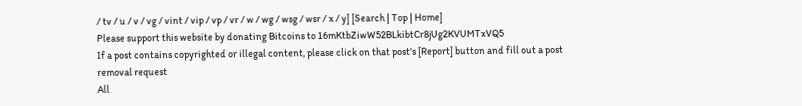/ tv / u / v / vg / vint / vip / vp / vr / w / wg / wsg / wsr / x / y] [Search | Top | Home]
Please support this website by donating Bitcoins to 16mKtbZiwW52BLkibtCr8jUg2KVUMTxVQ5
If a post contains copyrighted or illegal content, please click on that post's [Report] button and fill out a post removal request
All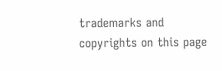trademarks and copyrights on this page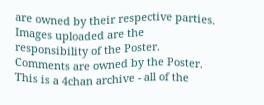are owned by their respective parties. Images uploaded are the responsibility of the Poster. Comments are owned by the Poster.
This is a 4chan archive - all of the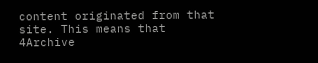content originated from that site. This means that 4Archive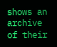shows an archive of their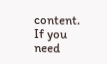content. If you need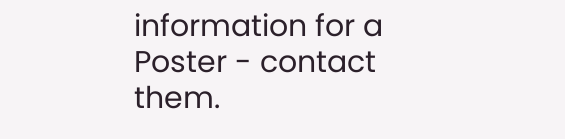information for a Poster - contact them.